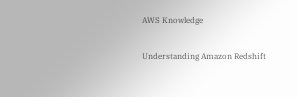AWS Knowledge

Understanding Amazon Redshift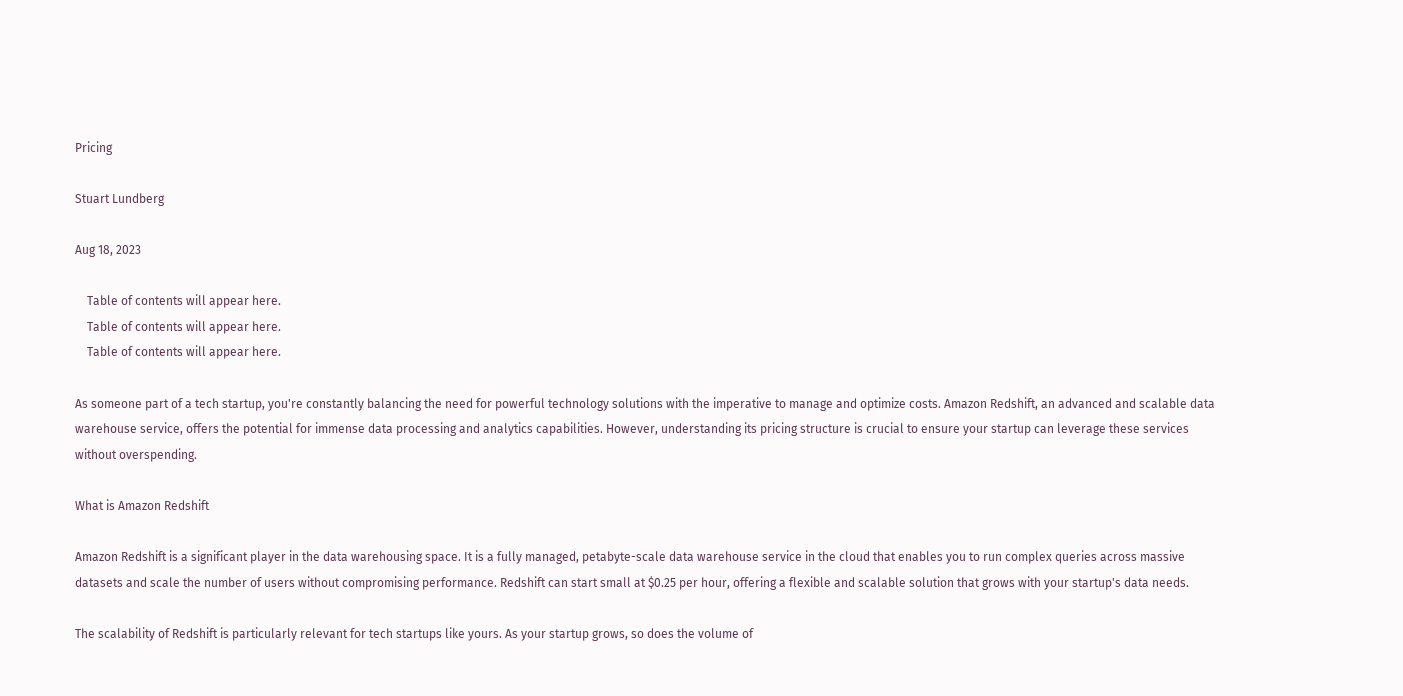Pricing

Stuart Lundberg

Aug 18, 2023

    Table of contents will appear here.
    Table of contents will appear here.
    Table of contents will appear here.

As someone part of a tech startup, you're constantly balancing the need for powerful technology solutions with the imperative to manage and optimize costs. Amazon Redshift, an advanced and scalable data warehouse service, offers the potential for immense data processing and analytics capabilities. However, understanding its pricing structure is crucial to ensure your startup can leverage these services without overspending.

What is Amazon Redshift

Amazon Redshift is a significant player in the data warehousing space. It is a fully managed, petabyte-scale data warehouse service in the cloud that enables you to run complex queries across massive datasets and scale the number of users without compromising performance. Redshift can start small at $0.25 per hour, offering a flexible and scalable solution that grows with your startup's data needs.

The scalability of Redshift is particularly relevant for tech startups like yours. As your startup grows, so does the volume of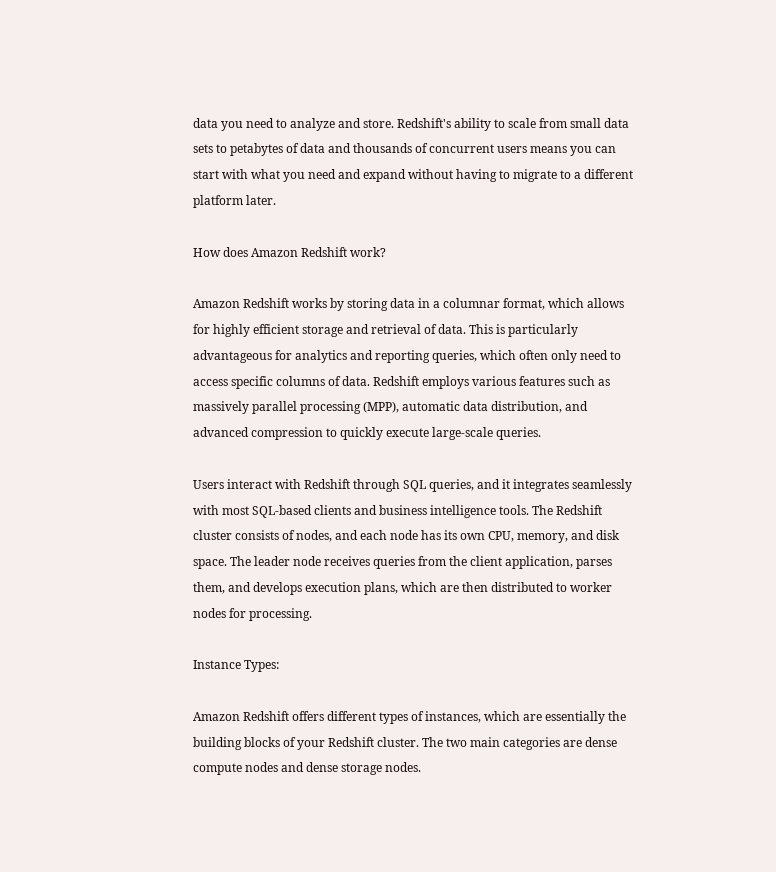data you need to analyze and store. Redshift's ability to scale from small data sets to petabytes of data and thousands of concurrent users means you can start with what you need and expand without having to migrate to a different platform later.

How does Amazon Redshift work?

Amazon Redshift works by storing data in a columnar format, which allows for highly efficient storage and retrieval of data. This is particularly advantageous for analytics and reporting queries, which often only need to access specific columns of data. Redshift employs various features such as massively parallel processing (MPP), automatic data distribution, and advanced compression to quickly execute large-scale queries.

Users interact with Redshift through SQL queries, and it integrates seamlessly with most SQL-based clients and business intelligence tools. The Redshift cluster consists of nodes, and each node has its own CPU, memory, and disk space. The leader node receives queries from the client application, parses them, and develops execution plans, which are then distributed to worker nodes for processing.

Instance Types:

Amazon Redshift offers different types of instances, which are essentially the building blocks of your Redshift cluster. The two main categories are dense compute nodes and dense storage nodes.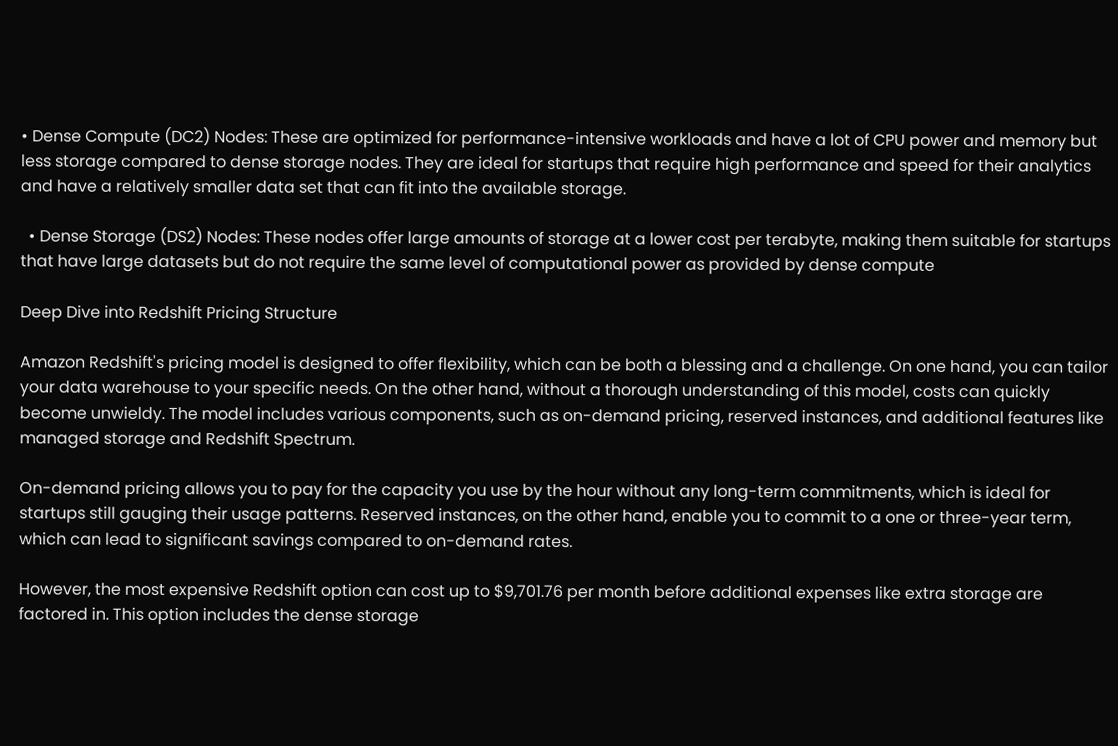• Dense Compute (DC2) Nodes: These are optimized for performance-intensive workloads and have a lot of CPU power and memory but less storage compared to dense storage nodes. They are ideal for startups that require high performance and speed for their analytics and have a relatively smaller data set that can fit into the available storage.

  • Dense Storage (DS2) Nodes: These nodes offer large amounts of storage at a lower cost per terabyte, making them suitable for startups that have large datasets but do not require the same level of computational power as provided by dense compute

Deep Dive into Redshift Pricing Structure

Amazon Redshift's pricing model is designed to offer flexibility, which can be both a blessing and a challenge. On one hand, you can tailor your data warehouse to your specific needs. On the other hand, without a thorough understanding of this model, costs can quickly become unwieldy. The model includes various components, such as on-demand pricing, reserved instances, and additional features like managed storage and Redshift Spectrum.

On-demand pricing allows you to pay for the capacity you use by the hour without any long-term commitments, which is ideal for startups still gauging their usage patterns. Reserved instances, on the other hand, enable you to commit to a one or three-year term, which can lead to significant savings compared to on-demand rates.

However, the most expensive Redshift option can cost up to $9,701.76 per month before additional expenses like extra storage are factored in. This option includes the dense storage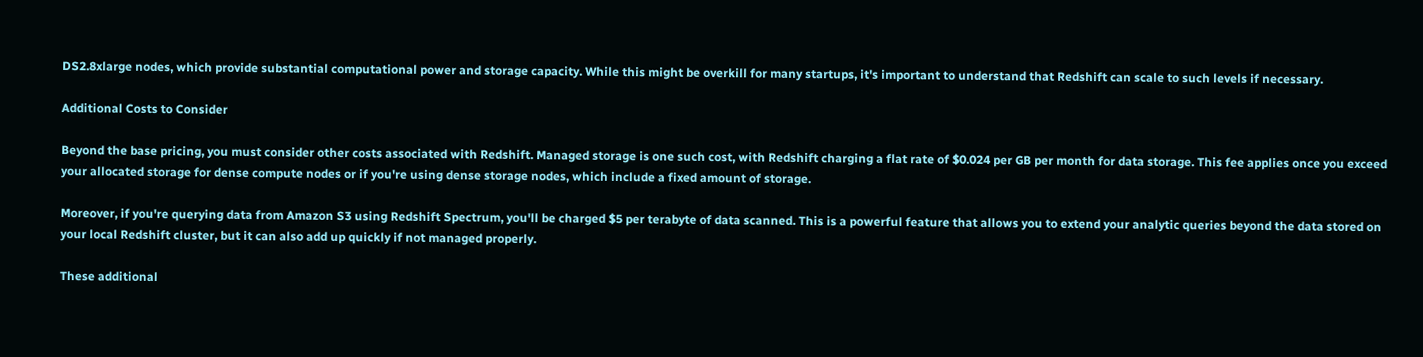DS2.8xlarge nodes, which provide substantial computational power and storage capacity. While this might be overkill for many startups, it's important to understand that Redshift can scale to such levels if necessary.

Additional Costs to Consider

Beyond the base pricing, you must consider other costs associated with Redshift. Managed storage is one such cost, with Redshift charging a flat rate of $0.024 per GB per month for data storage. This fee applies once you exceed your allocated storage for dense compute nodes or if you're using dense storage nodes, which include a fixed amount of storage.

Moreover, if you're querying data from Amazon S3 using Redshift Spectrum, you'll be charged $5 per terabyte of data scanned. This is a powerful feature that allows you to extend your analytic queries beyond the data stored on your local Redshift cluster, but it can also add up quickly if not managed properly.

These additional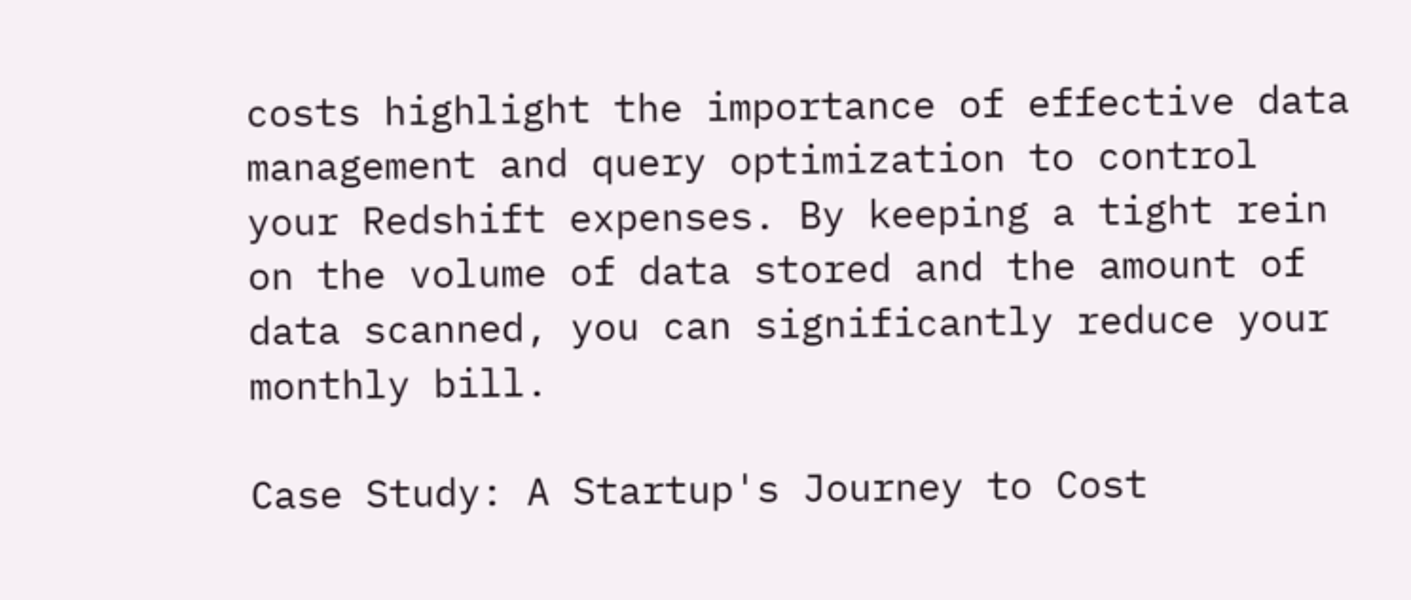costs highlight the importance of effective data management and query optimization to control your Redshift expenses. By keeping a tight rein on the volume of data stored and the amount of data scanned, you can significantly reduce your monthly bill.

Case Study: A Startup's Journey to Cost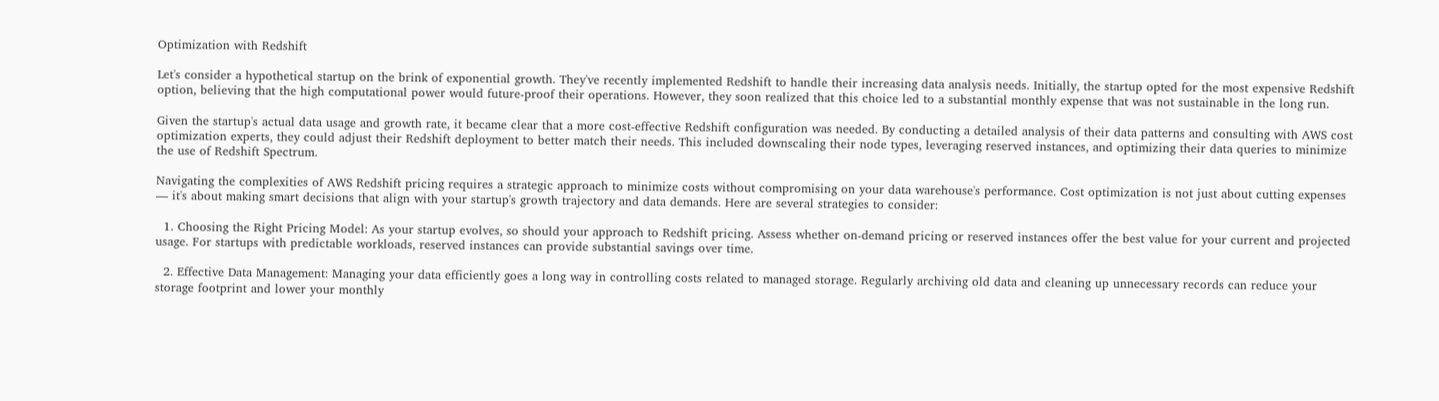Optimization with Redshift

Let's consider a hypothetical startup on the brink of exponential growth. They've recently implemented Redshift to handle their increasing data analysis needs. Initially, the startup opted for the most expensive Redshift option, believing that the high computational power would future-proof their operations. However, they soon realized that this choice led to a substantial monthly expense that was not sustainable in the long run.

Given the startup's actual data usage and growth rate, it became clear that a more cost-effective Redshift configuration was needed. By conducting a detailed analysis of their data patterns and consulting with AWS cost optimization experts, they could adjust their Redshift deployment to better match their needs. This included downscaling their node types, leveraging reserved instances, and optimizing their data queries to minimize the use of Redshift Spectrum.

Navigating the complexities of AWS Redshift pricing requires a strategic approach to minimize costs without compromising on your data warehouse's performance. Cost optimization is not just about cutting expenses — it's about making smart decisions that align with your startup's growth trajectory and data demands. Here are several strategies to consider:

  1. Choosing the Right Pricing Model: As your startup evolves, so should your approach to Redshift pricing. Assess whether on-demand pricing or reserved instances offer the best value for your current and projected usage. For startups with predictable workloads, reserved instances can provide substantial savings over time.

  2. Effective Data Management: Managing your data efficiently goes a long way in controlling costs related to managed storage. Regularly archiving old data and cleaning up unnecessary records can reduce your storage footprint and lower your monthly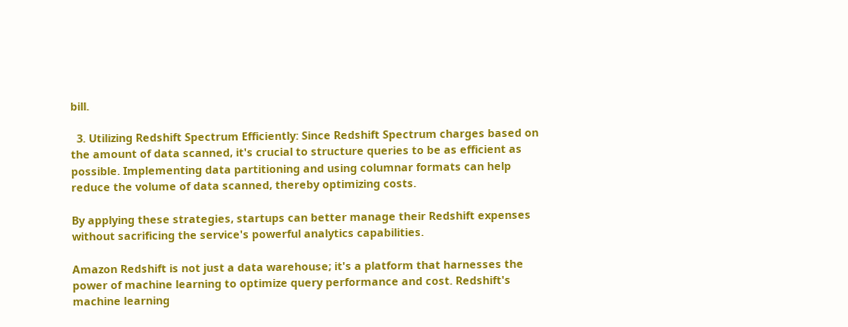bill.

  3. Utilizing Redshift Spectrum Efficiently: Since Redshift Spectrum charges based on the amount of data scanned, it's crucial to structure queries to be as efficient as possible. Implementing data partitioning and using columnar formats can help reduce the volume of data scanned, thereby optimizing costs.

By applying these strategies, startups can better manage their Redshift expenses without sacrificing the service's powerful analytics capabilities.

Amazon Redshift is not just a data warehouse; it's a platform that harnesses the power of machine learning to optimize query performance and cost. Redshift's machine learning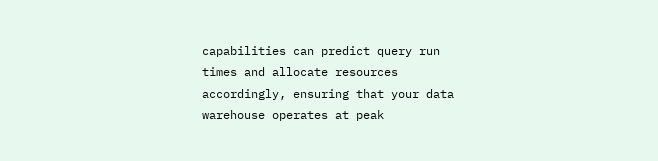capabilities can predict query run times and allocate resources accordingly, ensuring that your data warehouse operates at peak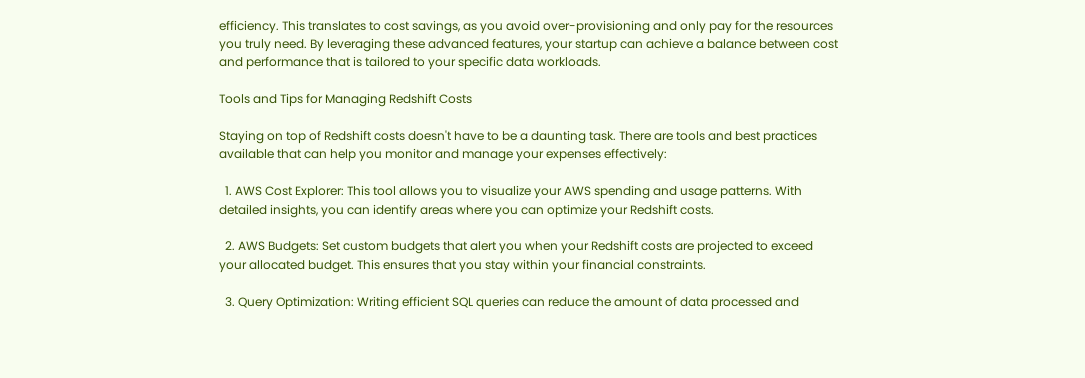efficiency. This translates to cost savings, as you avoid over-provisioning and only pay for the resources you truly need. By leveraging these advanced features, your startup can achieve a balance between cost and performance that is tailored to your specific data workloads.

Tools and Tips for Managing Redshift Costs

Staying on top of Redshift costs doesn't have to be a daunting task. There are tools and best practices available that can help you monitor and manage your expenses effectively:

  1. AWS Cost Explorer: This tool allows you to visualize your AWS spending and usage patterns. With detailed insights, you can identify areas where you can optimize your Redshift costs.

  2. AWS Budgets: Set custom budgets that alert you when your Redshift costs are projected to exceed your allocated budget. This ensures that you stay within your financial constraints.

  3. Query Optimization: Writing efficient SQL queries can reduce the amount of data processed and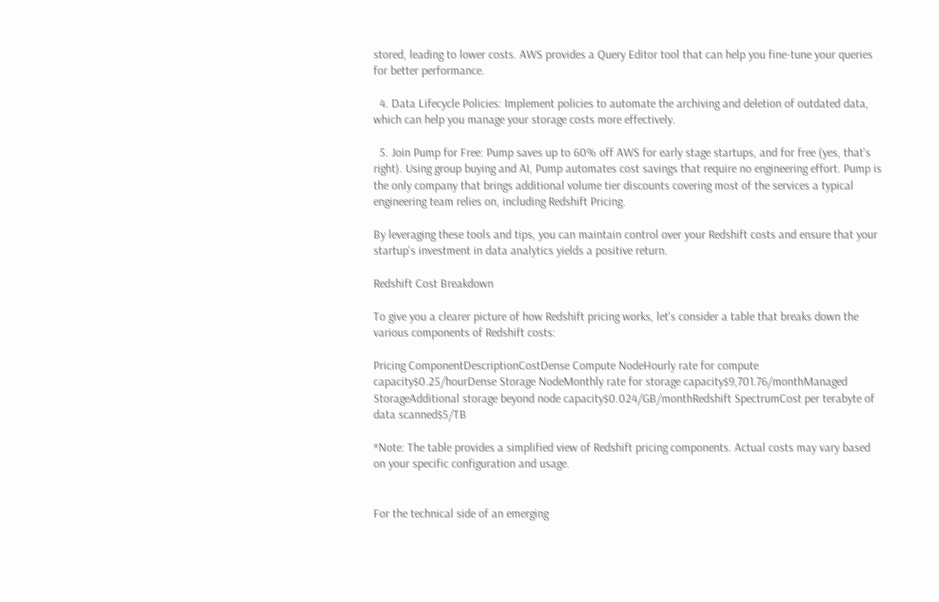stored, leading to lower costs. AWS provides a Query Editor tool that can help you fine-tune your queries for better performance.

  4. Data Lifecycle Policies: Implement policies to automate the archiving and deletion of outdated data, which can help you manage your storage costs more effectively.

  5. Join Pump for Free: Pump saves up to 60% off AWS for early stage startups, and for free (yes, that's right). Using group buying and AI, Pump automates cost savings that require no engineering effort. Pump is the only company that brings additional volume tier discounts covering most of the services a typical engineering team relies on, including Redshift Pricing.

By leveraging these tools and tips, you can maintain control over your Redshift costs and ensure that your startup's investment in data analytics yields a positive return.

Redshift Cost Breakdown

To give you a clearer picture of how Redshift pricing works, let's consider a table that breaks down the various components of Redshift costs:

Pricing ComponentDescriptionCostDense Compute NodeHourly rate for compute capacity$0.25/hourDense Storage NodeMonthly rate for storage capacity$9,701.76/monthManaged StorageAdditional storage beyond node capacity$0.024/GB/monthRedshift SpectrumCost per terabyte of data scanned$5/TB

*Note: The table provides a simplified view of Redshift pricing components. Actual costs may vary based on your specific configuration and usage.


For the technical side of an emerging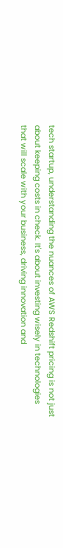tech startup, understanding the nuances of AWS Redshift pricing is not just about keeping costs in check. It's about investing wisely in technologies that will scale with your business, driving innovation and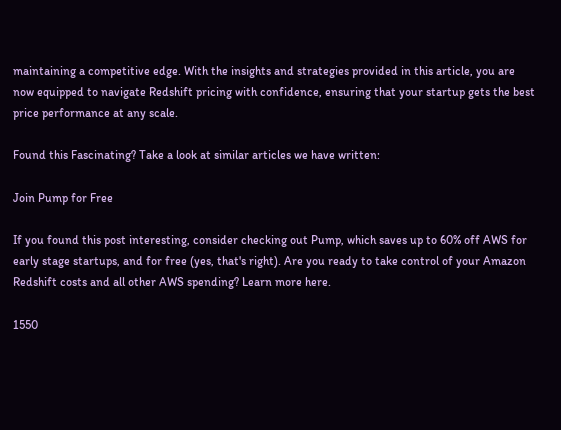maintaining a competitive edge. With the insights and strategies provided in this article, you are now equipped to navigate Redshift pricing with confidence, ensuring that your startup gets the best price performance at any scale.

Found this Fascinating? Take a look at similar articles we have written:

Join Pump for Free

If you found this post interesting, consider checking out Pump, which saves up to 60% off AWS for early stage startups, and for free (yes, that's right). Are you ready to take control of your Amazon Redshift costs and all other AWS spending? Learn more here.

1550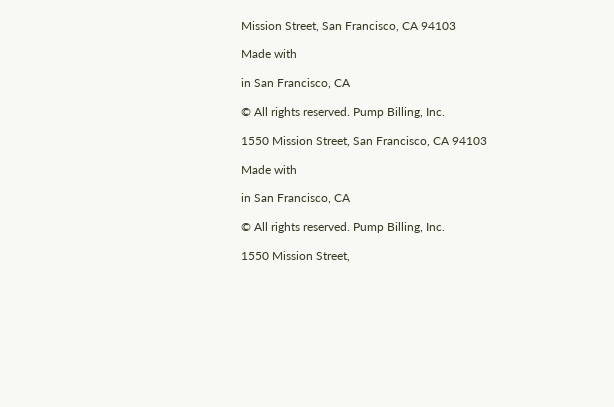Mission Street, San Francisco, CA 94103

Made with

in San Francisco, CA

© All rights reserved. Pump Billing, Inc.

1550 Mission Street, San Francisco, CA 94103

Made with

in San Francisco, CA

© All rights reserved. Pump Billing, Inc.

1550 Mission Street,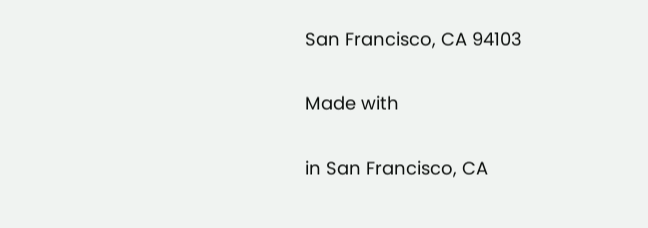San Francisco, CA 94103

Made with

in San Francisco, CA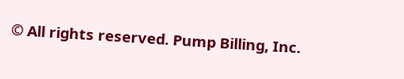© All rights reserved. Pump Billing, Inc.